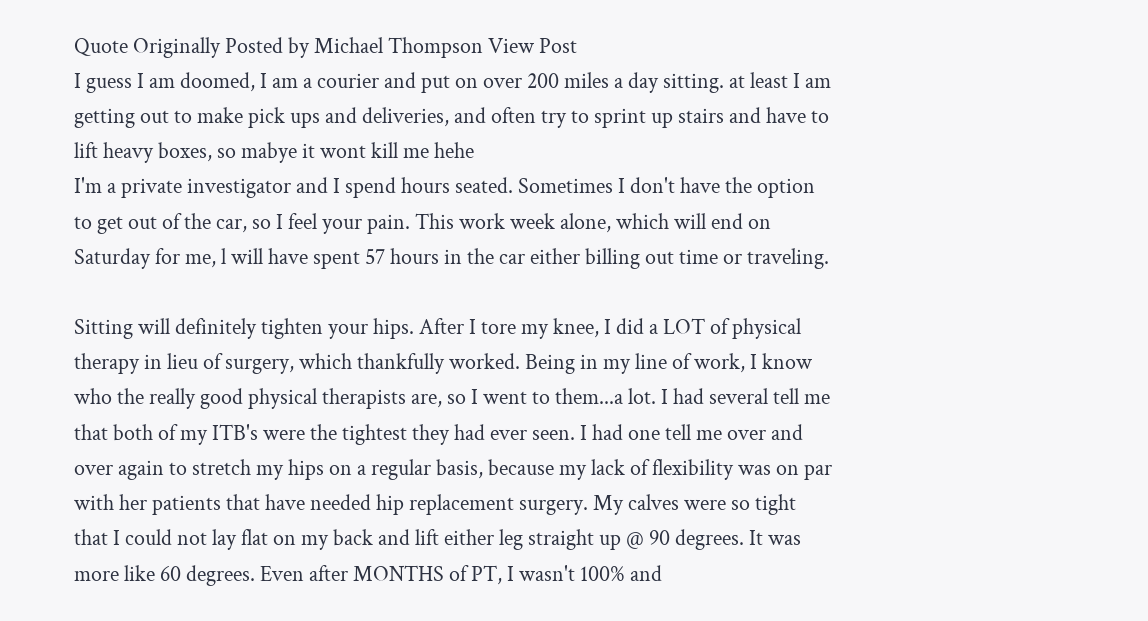Quote Originally Posted by Michael Thompson View Post
I guess I am doomed, I am a courier and put on over 200 miles a day sitting. at least I am getting out to make pick ups and deliveries, and often try to sprint up stairs and have to lift heavy boxes, so mabye it wont kill me hehe
I'm a private investigator and I spend hours seated. Sometimes I don't have the option to get out of the car, so I feel your pain. This work week alone, which will end on Saturday for me, l will have spent 57 hours in the car either billing out time or traveling.

Sitting will definitely tighten your hips. After I tore my knee, I did a LOT of physical therapy in lieu of surgery, which thankfully worked. Being in my line of work, I know who the really good physical therapists are, so I went to them...a lot. I had several tell me that both of my ITB's were the tightest they had ever seen. I had one tell me over and over again to stretch my hips on a regular basis, because my lack of flexibility was on par with her patients that have needed hip replacement surgery. My calves were so tight that I could not lay flat on my back and lift either leg straight up @ 90 degrees. It was more like 60 degrees. Even after MONTHS of PT, I wasn't 100% and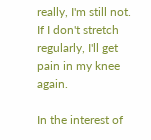really, I'm still not. If I don't stretch regularly, I'll get pain in my knee again.

In the interest of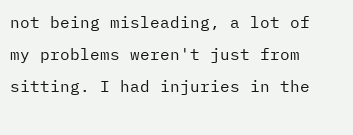not being misleading, a lot of my problems weren't just from sitting. I had injuries in the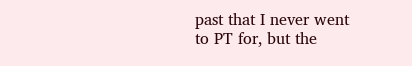past that I never went to PT for, but the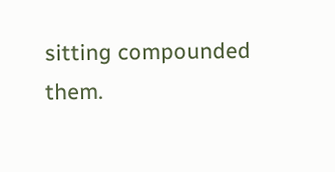sitting compounded them.